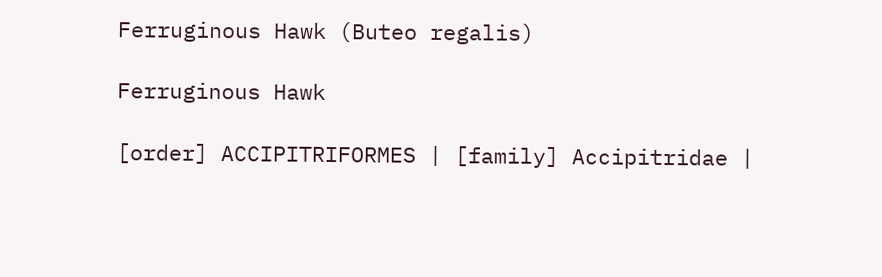Ferruginous Hawk (Buteo regalis)

Ferruginous Hawk

[order] ACCIPITRIFORMES | [family] Accipitridae |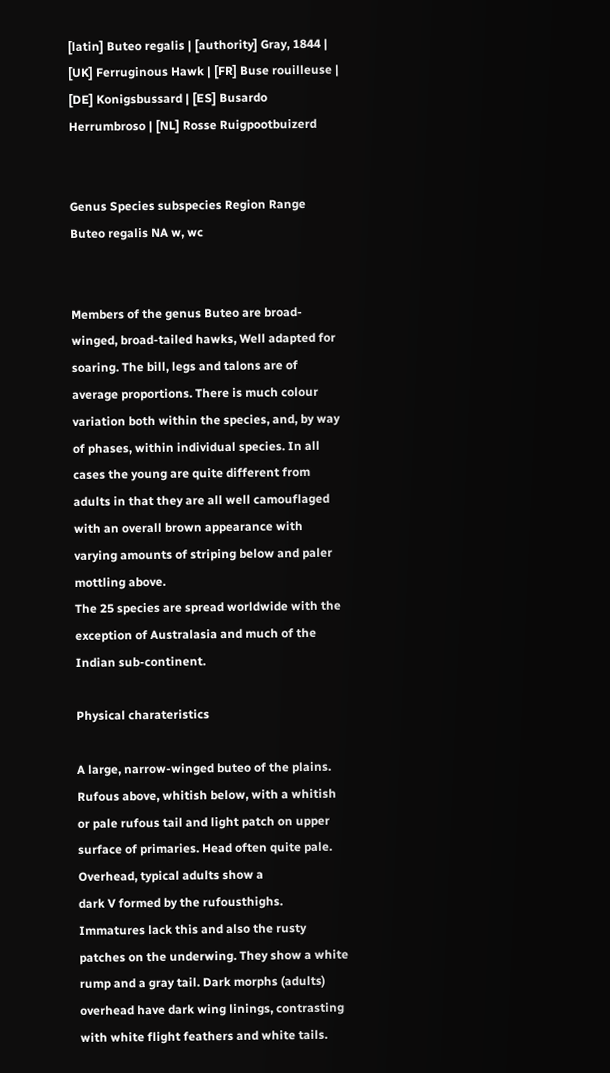[latin] Buteo regalis | [authority] Gray, 1844 | [UK] Ferruginous Hawk | [FR] Buse rouilleuse | [DE] Konigsbussard | [ES] Busardo Herrumbroso | [NL] Rosse Ruigpootbuizerd


Genus Species subspecies Region Range
Buteo regalis NA w, wc


Members of the genus Buteo are broad-winged, broad-tailed hawks, Well adapted for soaring. The bill, legs and talons are of average proportions. There is much colour variation both within the species, and, by way of phases, within individual species. In all cases the young are quite different from adults in that they are all well camouflaged with an overall brown appearance with varying amounts of striping below and paler mottling above.
The 25 species are spread worldwide with the exception of Australasia and much of the Indian sub-continent.

Physical charateristics

A large, narrow-winged buteo of the plains. Rufous above, whitish below, with a whitish or pale rufous tail and light patch on upper surface of primaries. Head often quite pale. Overhead, typical adults show a
dark V formed by the rufousthighs. Immatures lack this and also the rusty patches on the underwing. They show a white rump and a gray tail. Dark morphs (adults) overhead have dark wing linings, contrasting with white flight feathers and white tails.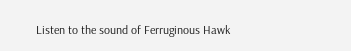Listen to the sound of Ferruginous Hawk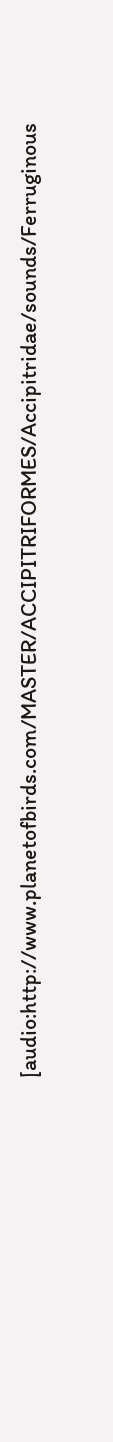[audio:http://www.planetofbirds.com/MASTER/ACCIPITRIFORMES/Accipitridae/sounds/Ferruginous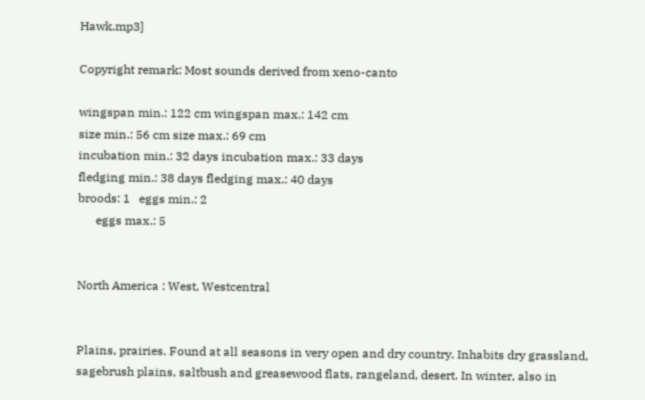Hawk.mp3]

Copyright remark: Most sounds derived from xeno-canto

wingspan min.: 122 cm wingspan max.: 142 cm
size min.: 56 cm size max.: 69 cm
incubation min.: 32 days incubation max.: 33 days
fledging min.: 38 days fledging max.: 40 days
broods: 1   eggs min.: 2
      eggs max.: 5


North America : West, Westcentral


Plains, prairies. Found at all seasons in very open and dry country. Inhabits dry grassland, sagebrush plains, saltbush and greasewood flats, rangeland, desert. In winter, also in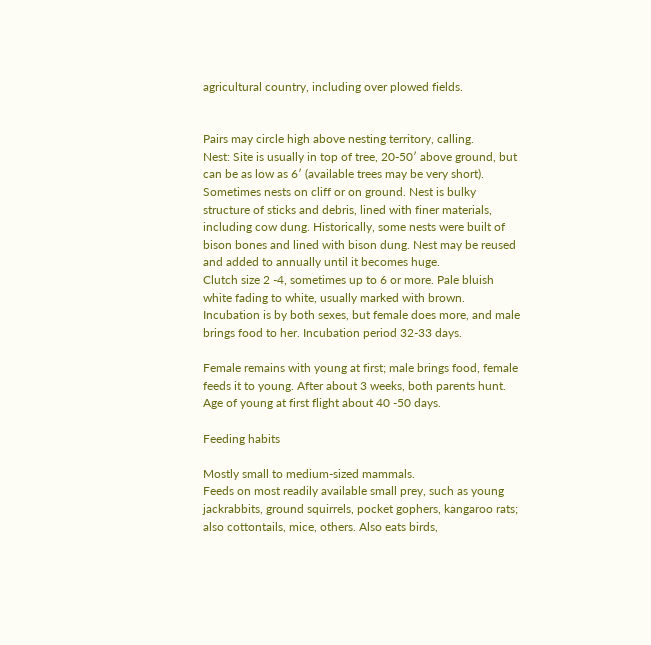agricultural country, including over plowed fields.


Pairs may circle high above nesting territory, calling.
Nest: Site is usually in top of tree, 20-50′ above ground, but can be as low as 6′ (available trees may be very short). Sometimes nests on cliff or on ground. Nest is bulky structure of sticks and debris, lined with finer materials, including cow dung. Historically, some nests were built of bison bones and lined with bison dung. Nest may be reused and added to annually until it becomes huge.
Clutch size 2 -4, sometimes up to 6 or more. Pale bluish white fading to white, usually marked with brown. Incubation is by both sexes, but female does more, and male brings food to her. Incubation period 32-33 days.

Female remains with young at first; male brings food, female feeds it to young. After about 3 weeks, both parents hunt. Age of young at first flight about 40 -50 days.

Feeding habits

Mostly small to medium-sized mammals.
Feeds on most readily available small prey, such as young jackrabbits, ground squirrels, pocket gophers, kangaroo rats; also cottontails, mice, others. Also eats birds,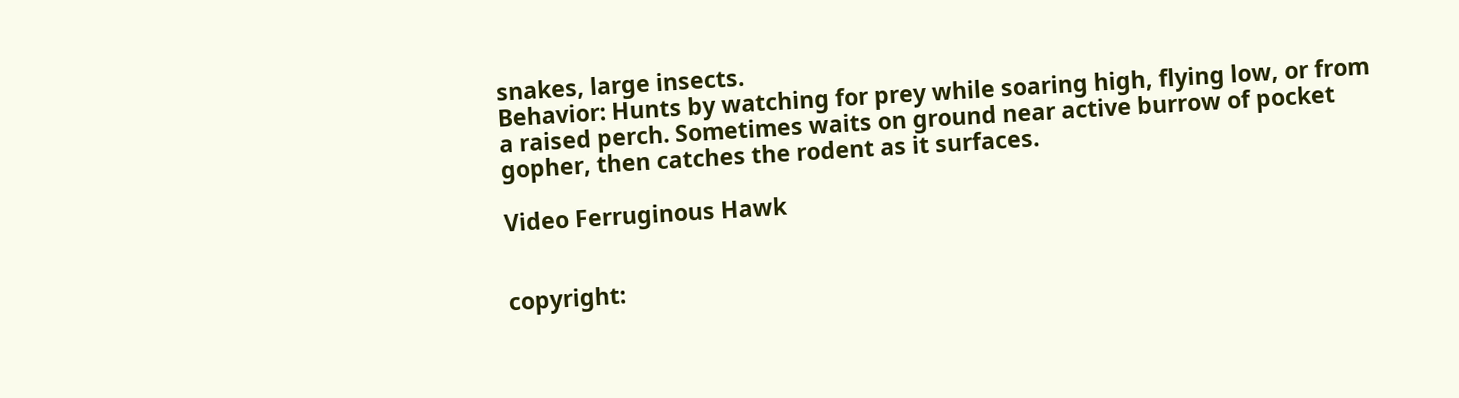snakes, large insects.
Behavior: Hunts by watching for prey while soaring high, flying low, or from a raised perch. Sometimes waits on ground near active burrow of pocket gopher, then catches the rodent as it surfaces.

Video Ferruginous Hawk


copyright: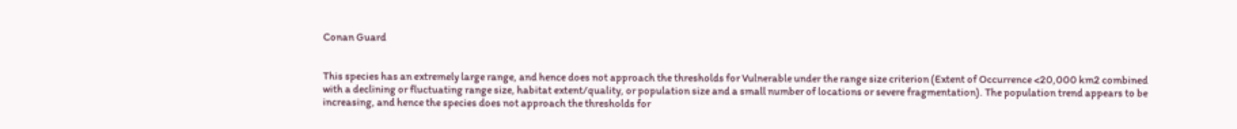Conan Guard


This species has an extremely large range, and hence does not approach the thresholds for Vulnerable under the range size criterion (Extent of Occurrence <20,000 km2 combined with a declining or fluctuating range size, habitat extent/quality, or population size and a small number of locations or severe fragmentation). The population trend appears to be increasing, and hence the species does not approach the thresholds for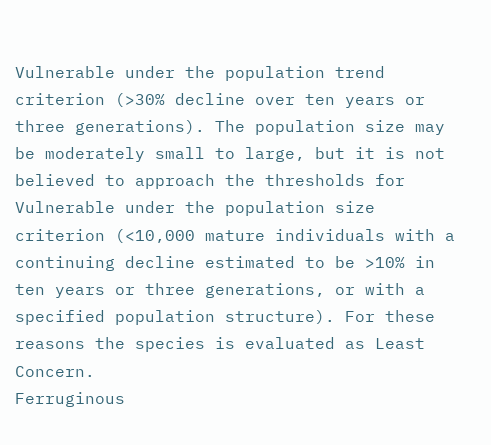Vulnerable under the population trend criterion (>30% decline over ten years or three generations). The population size may be moderately small to large, but it is not believed to approach the thresholds for Vulnerable under the population size criterion (<10,000 mature individuals with a continuing decline estimated to be >10% in ten years or three generations, or with a specified population structure). For these reasons the species is evaluated as Least Concern.
Ferruginous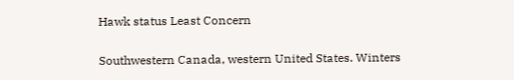Hawk status Least Concern


Southwestern Canada, western United States. Winters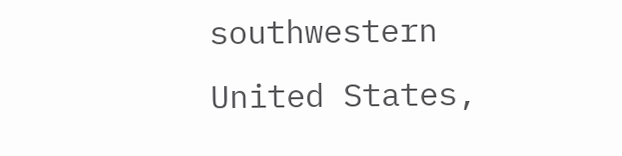southwestern United States,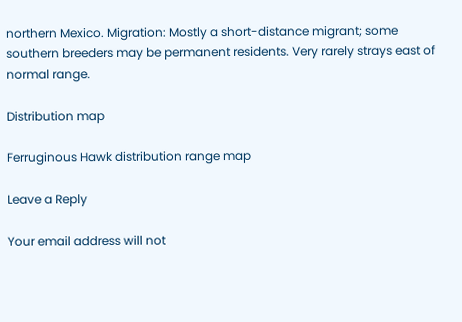northern Mexico. Migration: Mostly a short-distance migrant; some southern breeders may be permanent residents. Very rarely strays east of normal range.

Distribution map

Ferruginous Hawk distribution range map

Leave a Reply

Your email address will not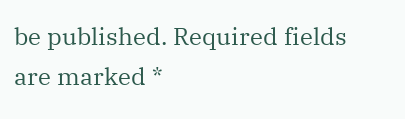be published. Required fields are marked *